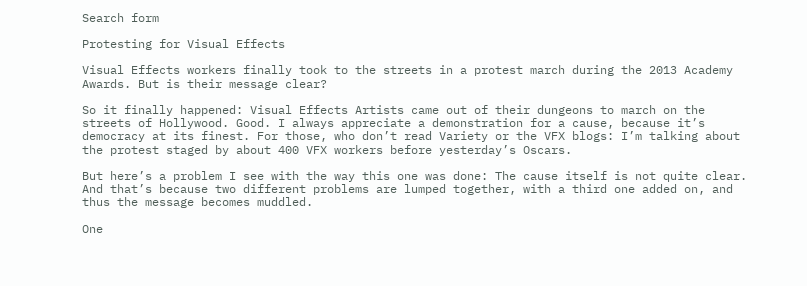Search form

Protesting for Visual Effects

Visual Effects workers finally took to the streets in a protest march during the 2013 Academy Awards. But is their message clear?

So it finally happened: Visual Effects Artists came out of their dungeons to march on the streets of Hollywood. Good. I always appreciate a demonstration for a cause, because it’s democracy at its finest. For those, who don’t read Variety or the VFX blogs: I’m talking about the protest staged by about 400 VFX workers before yesterday’s Oscars.

But here’s a problem I see with the way this one was done: The cause itself is not quite clear. And that’s because two different problems are lumped together, with a third one added on, and thus the message becomes muddled.

One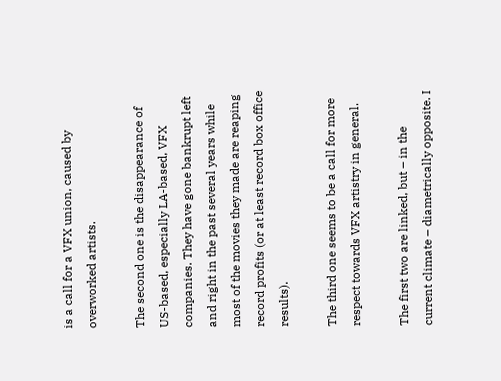is a call for a VFX union, caused by overworked artists.

The second one is the disappearance of US-based, especially LA-based, VFX companies. They have gone bankrupt left and right in the past several years while most of the movies they made are reaping record profits (or at least record box office results).

The third one seems to be a call for more respect towards VFX artistry in general.

The first two are linked, but – in the current climate – diametrically opposite. I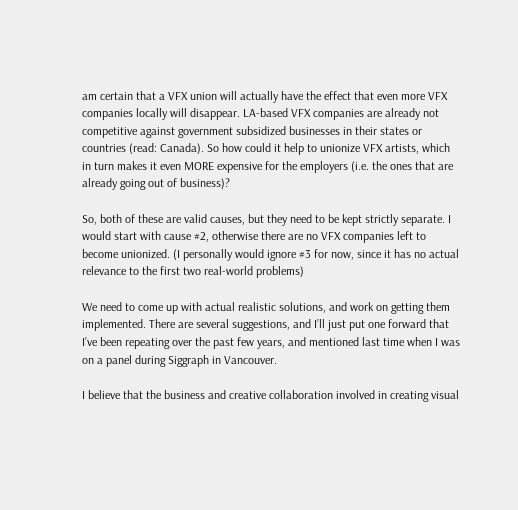am certain that a VFX union will actually have the effect that even more VFX companies locally will disappear. LA-based VFX companies are already not competitive against government subsidized businesses in their states or countries (read: Canada). So how could it help to unionize VFX artists, which in turn makes it even MORE expensive for the employers (i.e. the ones that are already going out of business)?

So, both of these are valid causes, but they need to be kept strictly separate. I would start with cause #2, otherwise there are no VFX companies left to become unionized. (I personally would ignore #3 for now, since it has no actual relevance to the first two real-world problems)

We need to come up with actual realistic solutions, and work on getting them implemented. There are several suggestions, and I’ll just put one forward that I’ve been repeating over the past few years, and mentioned last time when I was on a panel during Siggraph in Vancouver.

I believe that the business and creative collaboration involved in creating visual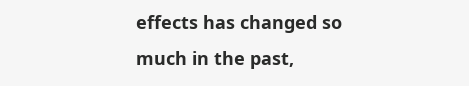effects has changed so much in the past,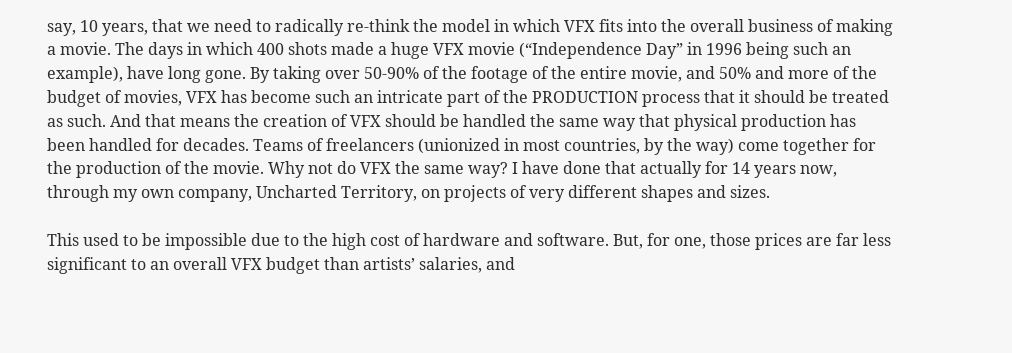say, 10 years, that we need to radically re-think the model in which VFX fits into the overall business of making a movie. The days in which 400 shots made a huge VFX movie (“Independence Day” in 1996 being such an example), have long gone. By taking over 50-90% of the footage of the entire movie, and 50% and more of the budget of movies, VFX has become such an intricate part of the PRODUCTION process that it should be treated as such. And that means the creation of VFX should be handled the same way that physical production has been handled for decades. Teams of freelancers (unionized in most countries, by the way) come together for the production of the movie. Why not do VFX the same way? I have done that actually for 14 years now, through my own company, Uncharted Territory, on projects of very different shapes and sizes.

This used to be impossible due to the high cost of hardware and software. But, for one, those prices are far less significant to an overall VFX budget than artists’ salaries, and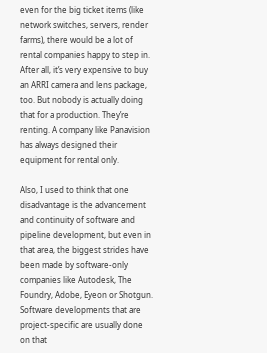even for the big ticket items (like network switches, servers, render farms), there would be a lot of rental companies happy to step in. After all, it’s very expensive to buy an ARRI camera and lens package, too. But nobody is actually doing that for a production. They’re renting. A company like Panavision has always designed their equipment for rental only.

Also, I used to think that one disadvantage is the advancement and continuity of software and pipeline development, but even in that area, the biggest strides have been made by software-only companies like Autodesk, The Foundry, Adobe, Eyeon or Shotgun. Software developments that are project-specific are usually done on that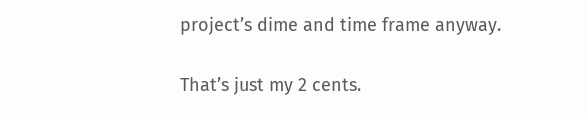project’s dime and time frame anyway.

That’s just my 2 cents.